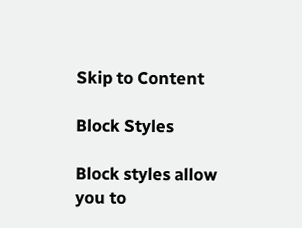Skip to Content

Block Styles

Block styles allow you to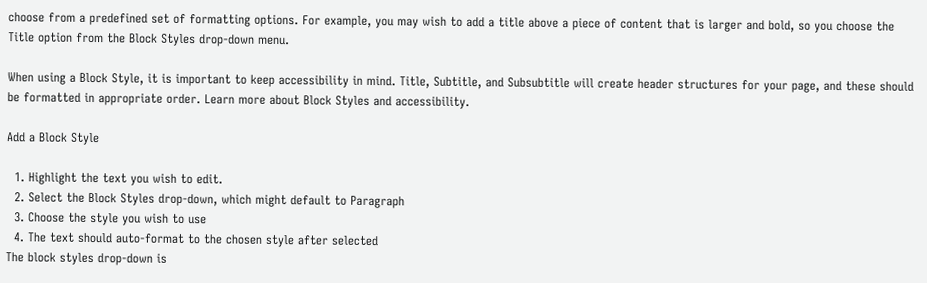choose from a predefined set of formatting options. For example, you may wish to add a title above a piece of content that is larger and bold, so you choose the Title option from the Block Styles drop-down menu.

When using a Block Style, it is important to keep accessibility in mind. Title, Subtitle, and Subsubtitle will create header structures for your page, and these should be formatted in appropriate order. Learn more about Block Styles and accessibility.

Add a Block Style

  1. Highlight the text you wish to edit.
  2. Select the Block Styles drop-down, which might default to Paragraph
  3. Choose the style you wish to use
  4. The text should auto-format to the chosen style after selected
The block styles drop-down is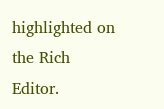highlighted on the Rich Editor.